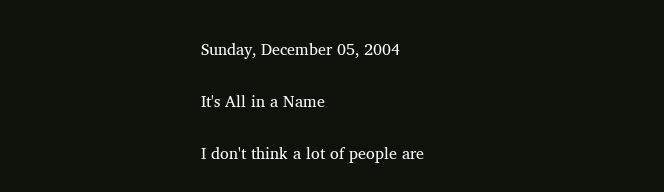Sunday, December 05, 2004

It's All in a Name

I don't think a lot of people are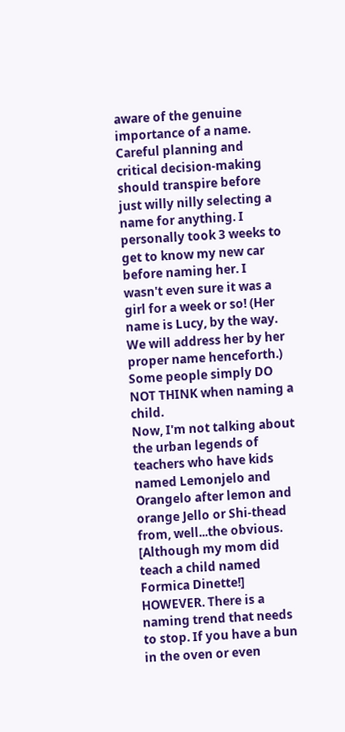aware of the genuine importance of a name. Careful planning and critical decision-making should transpire before just willy nilly selecting a name for anything. I personally took 3 weeks to get to know my new car before naming her. I wasn't even sure it was a girl for a week or so! (Her name is Lucy, by the way. We will address her by her proper name henceforth.) Some people simply DO NOT THINK when naming a child.
Now, I'm not talking about the urban legends of teachers who have kids named Lemonjelo and Orangelo after lemon and orange Jello or Shi-thead from, well...the obvious. [Although my mom did teach a child named Formica Dinette!] HOWEVER. There is a naming trend that needs to stop. If you have a bun in the oven or even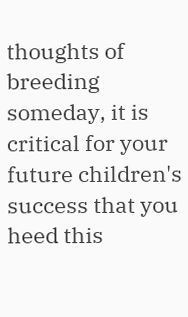thoughts of breeding someday, it is critical for your future children's success that you heed this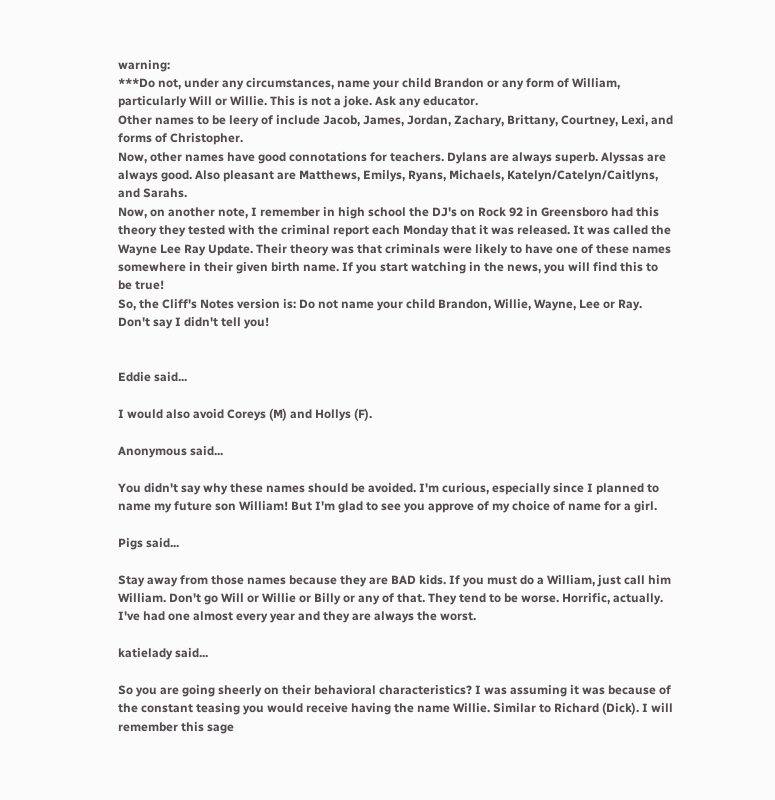warning:
***Do not, under any circumstances, name your child Brandon or any form of William, particularly Will or Willie. This is not a joke. Ask any educator.
Other names to be leery of include Jacob, James, Jordan, Zachary, Brittany, Courtney, Lexi, and forms of Christopher.
Now, other names have good connotations for teachers. Dylans are always superb. Alyssas are always good. Also pleasant are Matthews, Emilys, Ryans, Michaels, Katelyn/Catelyn/Caitlyns, and Sarahs.
Now, on another note, I remember in high school the DJ's on Rock 92 in Greensboro had this theory they tested with the criminal report each Monday that it was released. It was called the Wayne Lee Ray Update. Their theory was that criminals were likely to have one of these names somewhere in their given birth name. If you start watching in the news, you will find this to be true!
So, the Cliff's Notes version is: Do not name your child Brandon, Willie, Wayne, Lee or Ray. Don't say I didn't tell you!


Eddie said...

I would also avoid Coreys (M) and Hollys (F).

Anonymous said...

You didn't say why these names should be avoided. I'm curious, especially since I planned to name my future son William! But I'm glad to see you approve of my choice of name for a girl.

Pigs said...

Stay away from those names because they are BAD kids. If you must do a William, just call him William. Don't go Will or Willie or Billy or any of that. They tend to be worse. Horrific, actually. I've had one almost every year and they are always the worst.

katielady said...

So you are going sheerly on their behavioral characteristics? I was assuming it was because of the constant teasing you would receive having the name Willie. Similar to Richard (Dick). I will remember this sage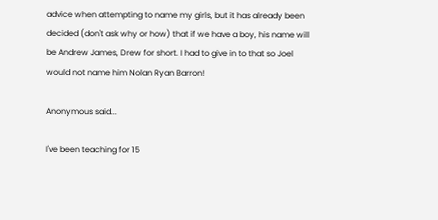advice when attempting to name my girls, but it has already been decided (don't ask why or how) that if we have a boy, his name will be Andrew James, Drew for short. I had to give in to that so Joel would not name him Nolan Ryan Barron!

Anonymous said...

I've been teaching for 15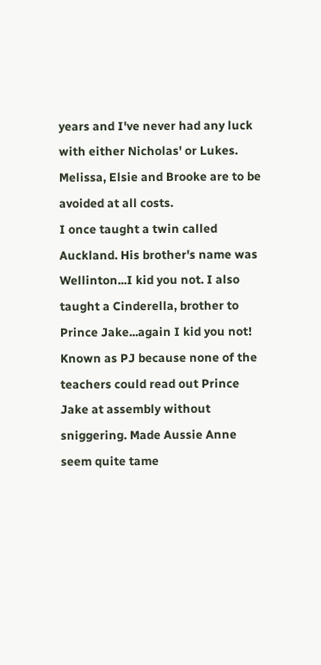years and I've never had any luck with either Nicholas' or Lukes. Melissa, Elsie and Brooke are to be avoided at all costs.
I once taught a twin called Auckland. His brother's name was Wellinton...I kid you not. I also taught a Cinderella, brother to Prince Jake...again I kid you not! Known as PJ because none of the teachers could read out Prince Jake at assembly without sniggering. Made Aussie Anne seem quite tame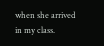when she arrived in my class.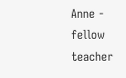Anne - fellow teacher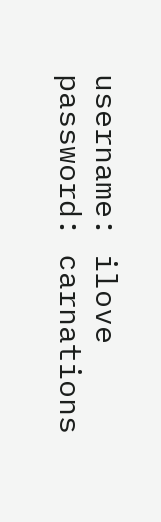username: ilove
password: carnations